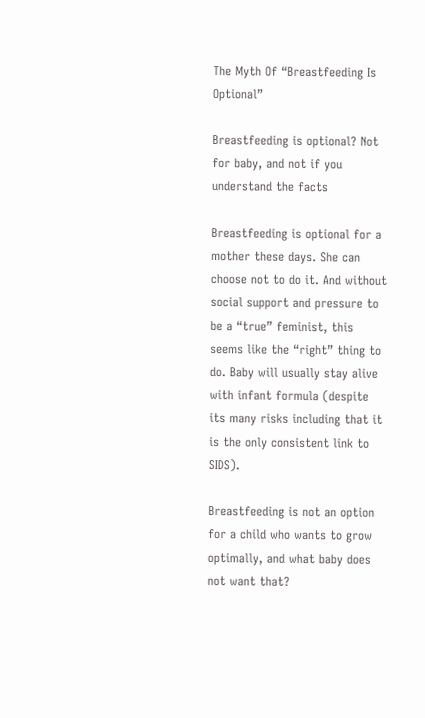The Myth Of “Breastfeeding Is Optional”

Breastfeeding is optional? Not for baby, and not if you understand the facts

Breastfeeding is optional for a mother these days. She can choose not to do it. And without social support and pressure to be a “true” feminist, this seems like the “right” thing to do. Baby will usually stay alive with infant formula (despite its many risks including that it is the only consistent link to SIDS).

Breastfeeding is not an option for a child who wants to grow optimally, and what baby does not want that?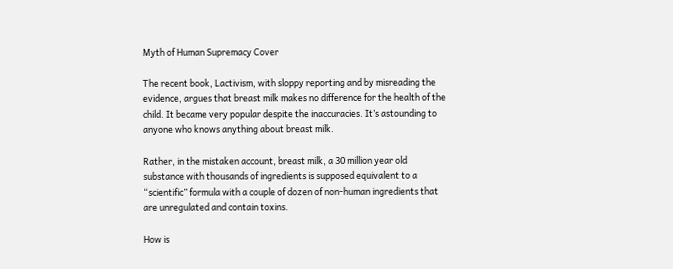Myth of Human Supremacy Cover

The recent book, Lactivism, with sloppy reporting and by misreading the evidence, argues that breast milk makes no difference for the health of the child. It became very popular despite the inaccuracies. It’s astounding to anyone who knows anything about breast milk.

Rather, in the mistaken account, breast milk, a 30 million year old substance with thousands of ingredients is supposed equivalent to a “scientific” formula with a couple of dozen of non-human ingredients that are unregulated and contain toxins.

How is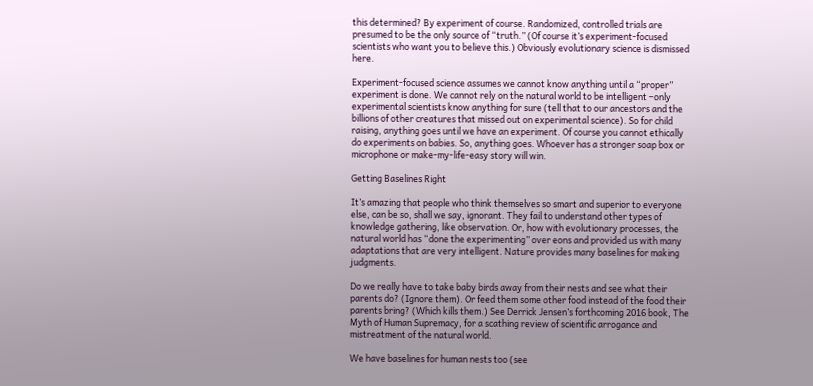this determined? By experiment of course. Randomized, controlled trials are presumed to be the only source of “truth.” (Of course it’s experiment-focused scientists who want you to believe this.) Obviously evolutionary science is dismissed here.

Experiment-focused science assumes we cannot know anything until a “proper” experiment is done. We cannot rely on the natural world to be intelligent –only experimental scientists know anything for sure (tell that to our ancestors and the billions of other creatures that missed out on experimental science). So for child raising, anything goes until we have an experiment. Of course you cannot ethically do experiments on babies. So, anything goes. Whoever has a stronger soap box or microphone or make-my-life-easy story will win.

Getting Baselines Right

It’s amazing that people who think themselves so smart and superior to everyone else, can be so, shall we say, ignorant. They fail to understand other types of knowledge gathering, like observation. Or, how with evolutionary processes, the natural world has “done the experimenting” over eons and provided us with many adaptations that are very intelligent. Nature provides many baselines for making judgments.

Do we really have to take baby birds away from their nests and see what their parents do? (Ignore them). Or feed them some other food instead of the food their parents bring? (Which kills them.) See Derrick Jensen’s forthcoming 2016 book, The Myth of Human Supremacy, for a scathing review of scientific arrogance and mistreatment of the natural world.

We have baselines for human nests too (see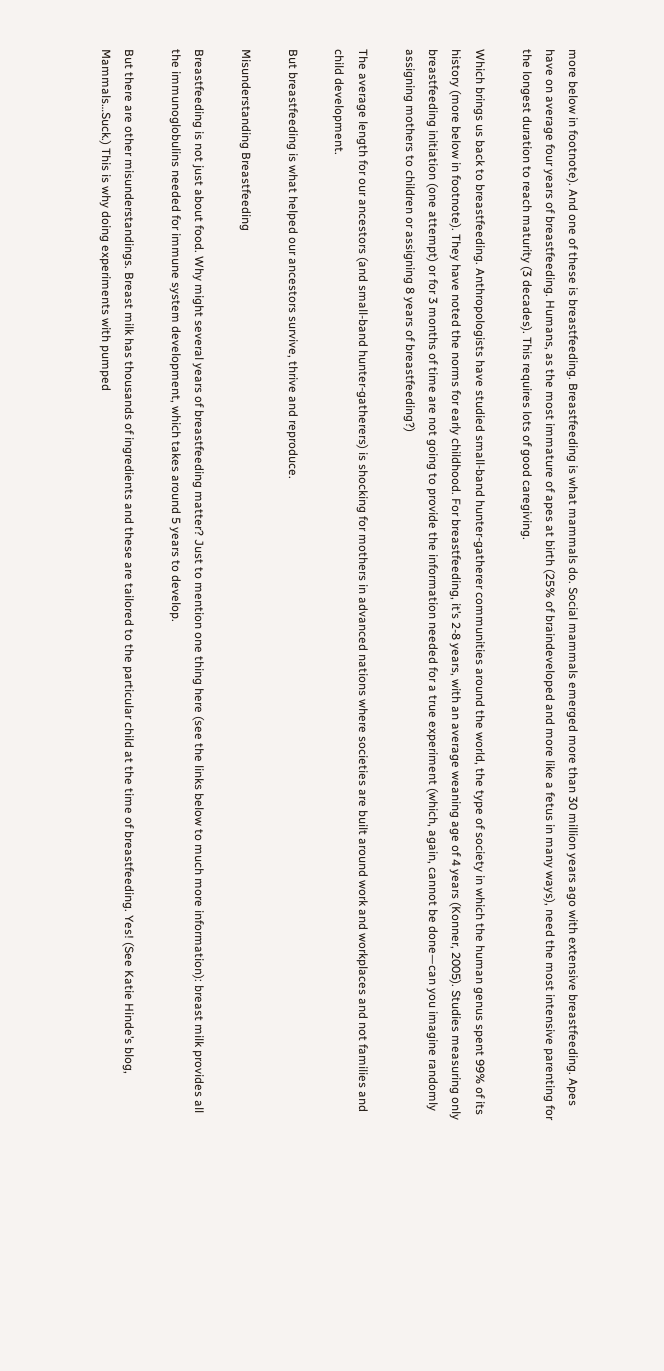more below in footnote). And one of these is breastfeeding. Breastfeeding is what mammals do. Social mammals emerged more than 30 million years ago with extensive breastfeeding. Apes have on average four years of breastfeeding. Humans, as the most immature of apes at birth (25% of braindeveloped and more like a fetus in many ways), need the most intensive parenting for the longest duration to reach maturity (3 decades). This requires lots of good caregiving.

Which brings us back to breastfeeding. Anthropologists have studied small-band hunter-gatherer communities around the world, the type of society in which the human genus spent 99% of its history (more below in footnote). They have noted the norms for early childhood. For breastfeeding, it’s 2-8 years, with an average weaning age of 4 years (Konner, 2005). Studies measuring only breastfeeding initiation (one attempt) or for 3 months of time are not going to provide the information needed for a true experiment (which, again, cannot be done—can you imagine randomly assigning mothers to children or assigning 8 years of breastfeeding?)

The average length for our ancestors (and small-band hunter-gatherers) is shocking for mothers in advanced nations where societies are built around work and workplaces and not families and child development.

But breastfeeding is what helped our ancestors survive, thrive and reproduce.

Misunderstanding Breastfeeding

Breastfeeding is not just about food. Why might several years of breastfeeding matter? Just to mention one thing here (see the links below to much more information): breast milk provides all the immunoglobulins needed for immune system development, which takes around 5 years to develop.

But there are other misunderstandings. Breast milk has thousands of ingredients and these are tailored to the particular child at the time of breastfeeding. Yes! (See Katie Hinde’s blog, Mammals…Suck.) This is why doing experiments with pumped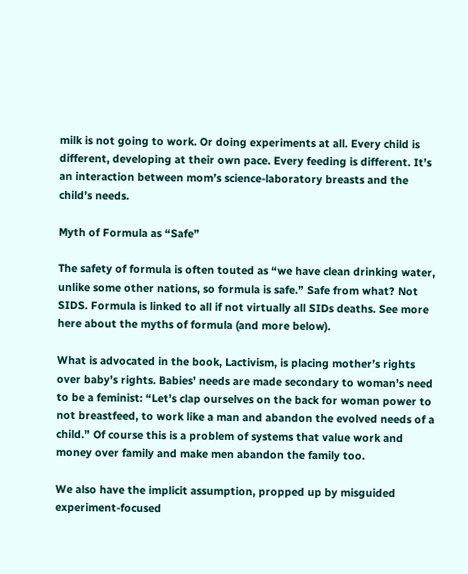milk is not going to work. Or doing experiments at all. Every child is different, developing at their own pace. Every feeding is different. It’s an interaction between mom’s science-laboratory breasts and the child’s needs.

Myth of Formula as “Safe”

The safety of formula is often touted as “we have clean drinking water, unlike some other nations, so formula is safe.” Safe from what? Not SIDS. Formula is linked to all if not virtually all SIDs deaths. See more here about the myths of formula (and more below).

What is advocated in the book, Lactivism, is placing mother’s rights over baby’s rights. Babies’ needs are made secondary to woman’s need to be a feminist: “Let’s clap ourselves on the back for woman power to not breastfeed, to work like a man and abandon the evolved needs of a child.” Of course this is a problem of systems that value work and money over family and make men abandon the family too.

We also have the implicit assumption, propped up by misguided experiment-focused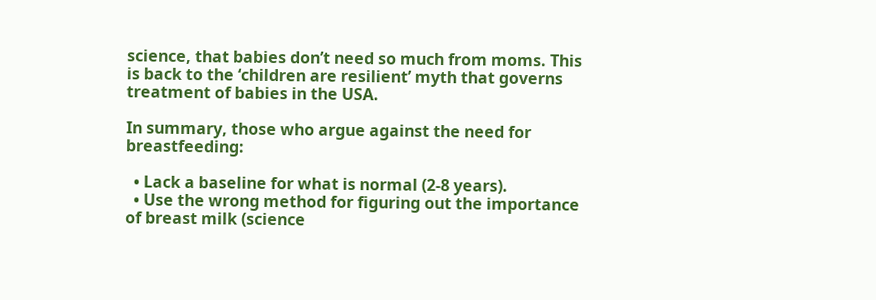science, that babies don’t need so much from moms. This is back to the ‘children are resilient’ myth that governs treatment of babies in the USA.

In summary, those who argue against the need for breastfeeding:

  • Lack a baseline for what is normal (2-8 years).
  • Use the wrong method for figuring out the importance of breast milk (science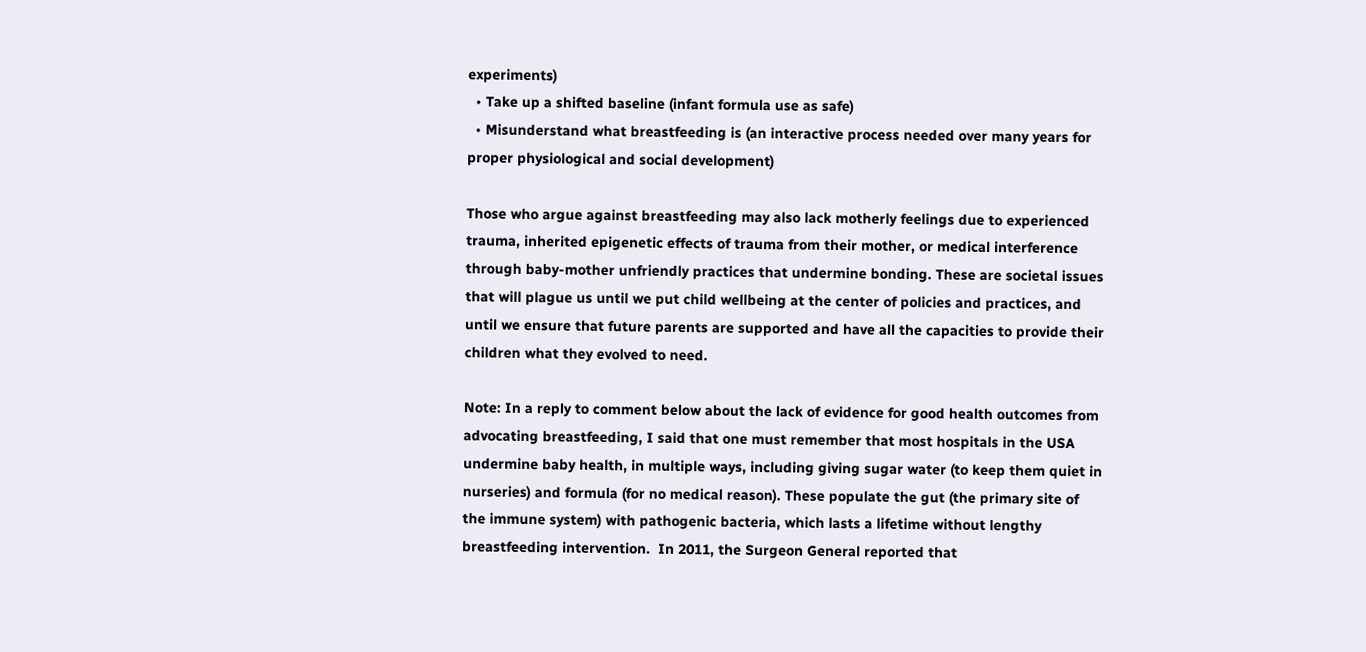experiments)
  • Take up a shifted baseline (infant formula use as safe)
  • Misunderstand what breastfeeding is (an interactive process needed over many years for proper physiological and social development)

Those who argue against breastfeeding may also lack motherly feelings due to experienced trauma, inherited epigenetic effects of trauma from their mother, or medical interference through baby-mother unfriendly practices that undermine bonding. These are societal issues that will plague us until we put child wellbeing at the center of policies and practices, and until we ensure that future parents are supported and have all the capacities to provide their children what they evolved to need.

Note: In a reply to comment below about the lack of evidence for good health outcomes from advocating breastfeeding, I said that one must remember that most hospitals in the USA undermine baby health, in multiple ways, including giving sugar water (to keep them quiet in nurseries) and formula (for no medical reason). These populate the gut (the primary site of the immune system) with pathogenic bacteria, which lasts a lifetime without lengthy breastfeeding intervention.  In 2011, the Surgeon General reported that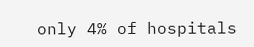only 4% of hospitals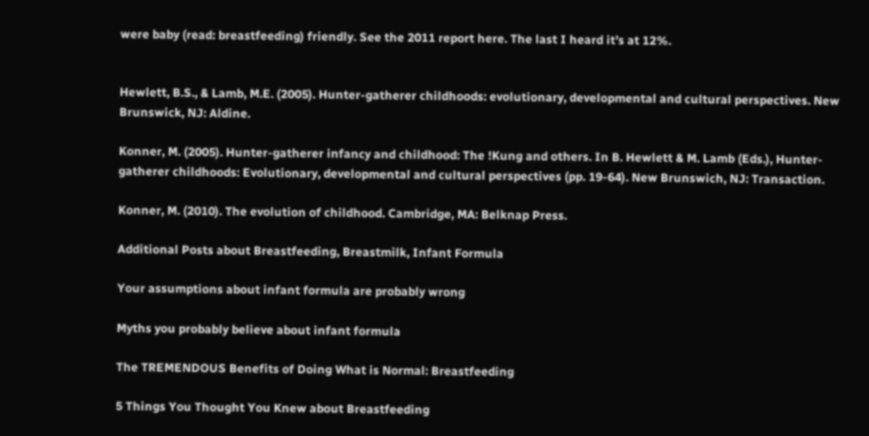were baby (read: breastfeeding) friendly. See the 2011 report here. The last I heard it’s at 12%.


Hewlett, B.S., & Lamb, M.E. (2005). Hunter-gatherer childhoods: evolutionary, developmental and cultural perspectives. New Brunswick, NJ: Aldine.

Konner, M. (2005). Hunter-gatherer infancy and childhood: The !Kung and others. In B. Hewlett & M. Lamb (Eds.), Hunter-gatherer childhoods: Evolutionary, developmental and cultural perspectives (pp. 19-64). New Brunswich, NJ: Transaction.

Konner, M. (2010). The evolution of childhood. Cambridge, MA: Belknap Press.

Additional Posts about Breastfeeding, Breastmilk, Infant Formula

Your assumptions about infant formula are probably wrong

Myths you probably believe about infant formula

The TREMENDOUS Benefits of Doing What is Normal: Breastfeeding

5 Things You Thought You Knew about Breastfeeding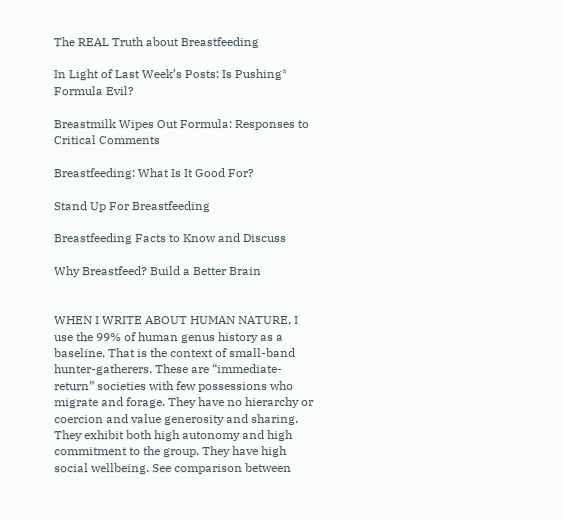The REAL Truth about Breastfeeding

In Light of Last Week’s Posts: Is Pushing* Formula Evil?

Breastmilk Wipes Out Formula: Responses to Critical Comments

Breastfeeding: What Is It Good For?

Stand Up For Breastfeeding

Breastfeeding Facts to Know and Discuss

Why Breastfeed? Build a Better Brain


WHEN I WRITE ABOUT HUMAN NATURE, I use the 99% of human genus history as a baseline. That is the context of small-band hunter-gatherers. These are “immediate-return” societies with few possessions who migrate and forage. They have no hierarchy or coercion and value generosity and sharing. They exhibit both high autonomy and high commitment to the group. They have high social wellbeing. See comparison between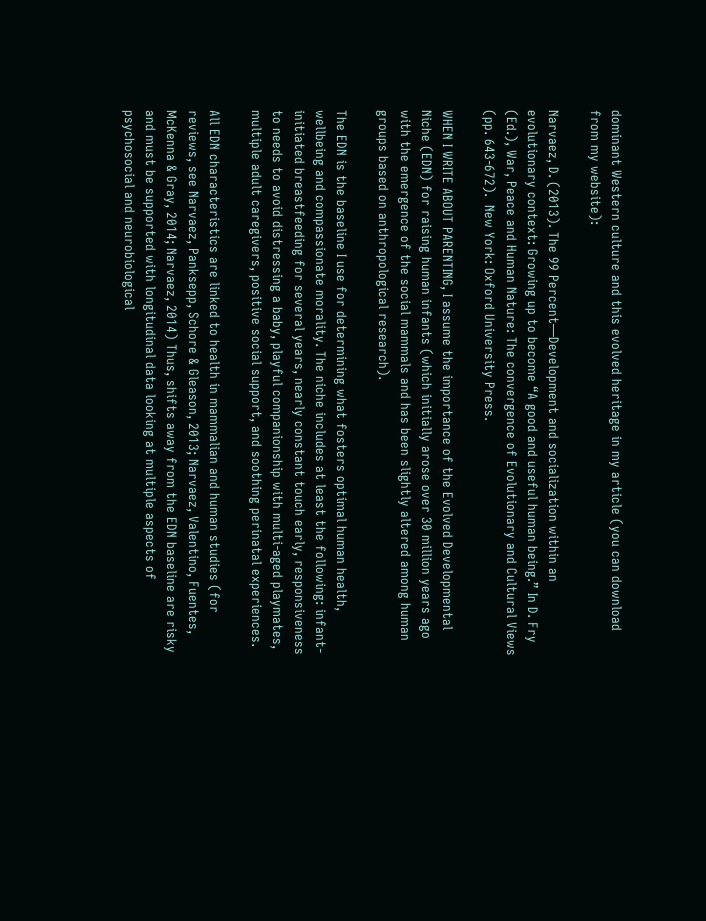dominant Western culture and this evolved heritage in my article (you can download from my website):

Narvaez, D. (2013). The 99 Percent—Development and socialization within an evolutionary context: Growing up to become “A good and useful human being.” In D. Fry (Ed.), War, Peace and Human Nature: The convergence of Evolutionary and Cultural Views (pp. 643-672).  New York: Oxford University Press.

WHEN I WRITE ABOUT PARENTING, I assume the importance of the Evolved Developmental Niche (EDN) for raising human infants (which initially arose over 30 million years ago with the emergence of the social mammals and has been slightly altered among human groups based on anthropological research).

The EDN is the baseline I use for determining what fosters optimal human health, wellbeing and compassionate morality. The niche includes at least the following: infant-initiated breastfeeding for several years, nearly constant touch early, responsiveness to needs to avoid distressing a baby, playful companionship with multi-aged playmates, multiple adult caregivers, positive social support, and soothing perinatal experiences.

All EDN characteristics are linked to health in mammalian and human studies (for reviews, see Narvaez, Panksepp, Schore & Gleason, 2013; Narvaez, Valentino, Fuentes, McKenna & Gray, 2014; Narvaez, 2014) Thus, shifts away from the EDN baseline are risky and must be supported with longitudinal data looking at multiple aspects of psychosocial and neurobiological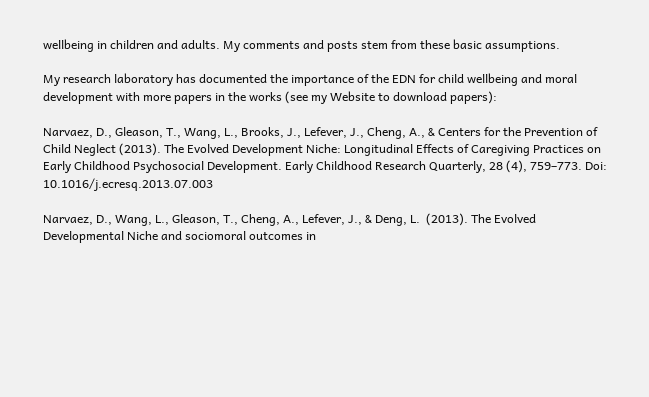wellbeing in children and adults. My comments and posts stem from these basic assumptions.

My research laboratory has documented the importance of the EDN for child wellbeing and moral development with more papers in the works (see my Website to download papers):

Narvaez, D., Gleason, T., Wang, L., Brooks, J., Lefever, J., Cheng, A., & Centers for the Prevention of Child Neglect (2013). The Evolved Development Niche: Longitudinal Effects of Caregiving Practices on Early Childhood Psychosocial Development. Early Childhood Research Quarterly, 28 (4), 759–773. Doi: 10.1016/j.ecresq.2013.07.003

Narvaez, D., Wang, L., Gleason, T., Cheng, A., Lefever, J., & Deng, L.  (2013). The Evolved Developmental Niche and sociomoral outcomes in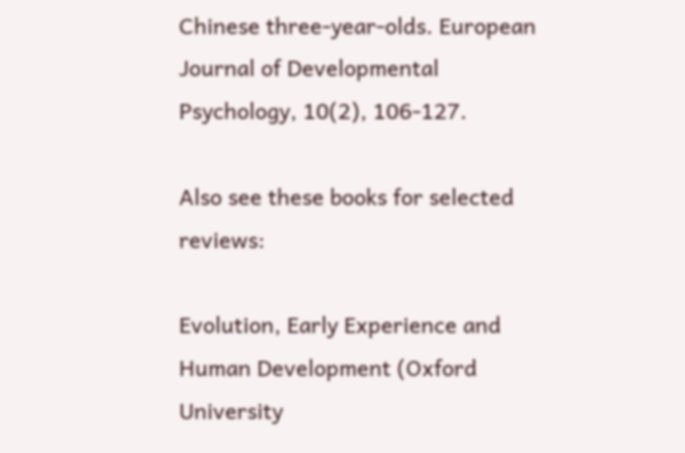Chinese three-year-olds. European Journal of Developmental Psychology, 10(2), 106-127.

Also see these books for selected reviews:

Evolution, Early Experience and Human Development (Oxford University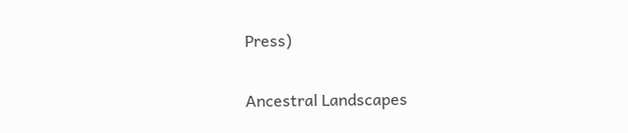Press)

Ancestral Landscapes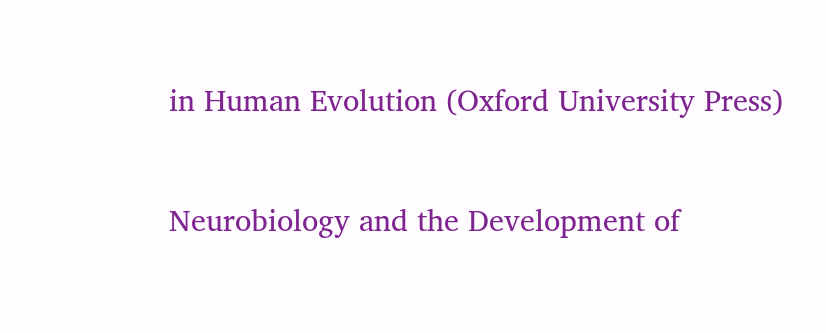in Human Evolution (Oxford University Press)

Neurobiology and the Development of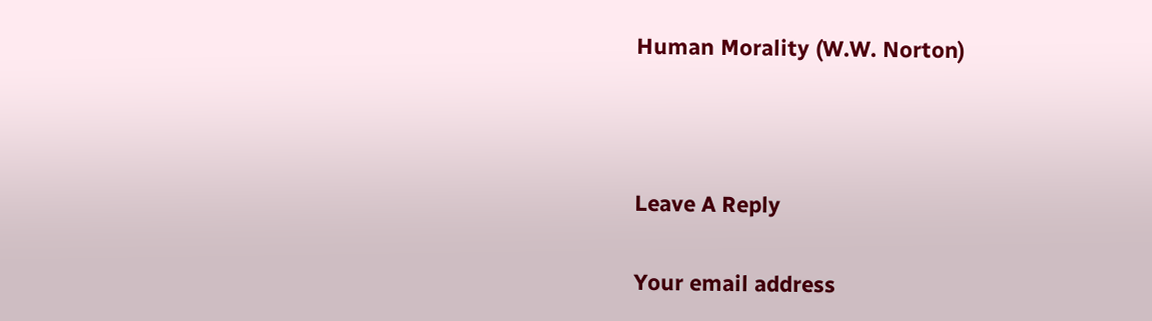Human Morality (W.W. Norton)



Leave A Reply

Your email address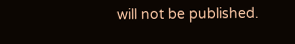will not be published.